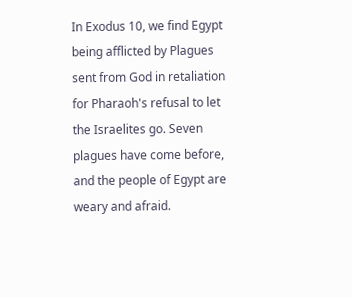In Exodus 10, we find Egypt being afflicted by Plagues sent from God in retaliation for Pharaoh's refusal to let the Israelites go. Seven plagues have come before, and the people of Egypt are weary and afraid.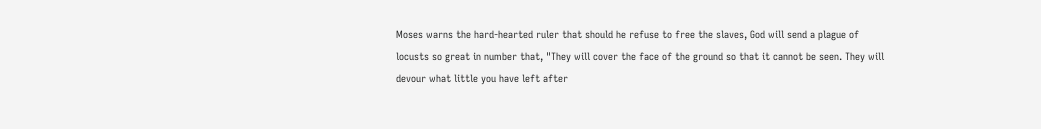Moses warns the hard-hearted ruler that should he refuse to free the slaves, God will send a plague of locusts so great in number that, "They will cover the face of the ground so that it cannot be seen. They will devour what little you have left after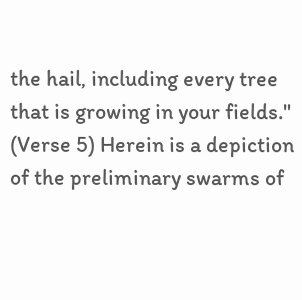the hail, including every tree that is growing in your fields." (Verse 5) Herein is a depiction of the preliminary swarms of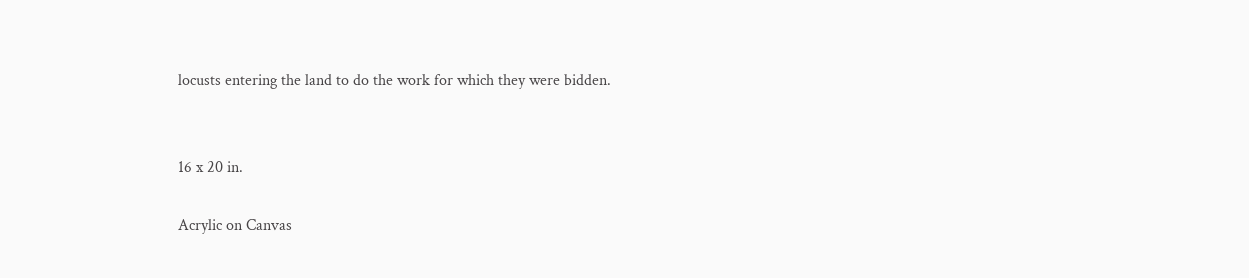locusts entering the land to do the work for which they were bidden.


16 x 20 in.

Acrylic on Canvas